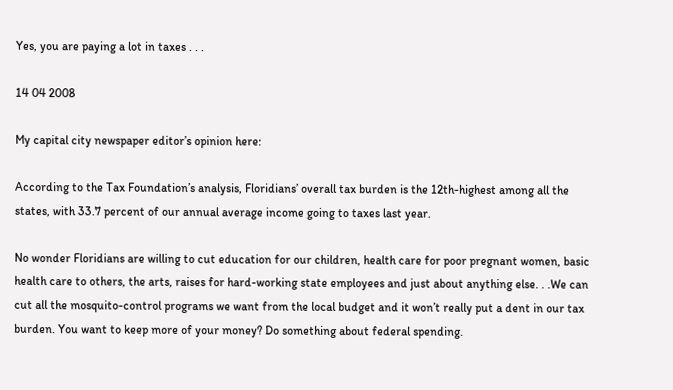Yes, you are paying a lot in taxes . . .

14 04 2008

My capital city newspaper editor’s opinion here:

According to the Tax Foundation’s analysis, Floridians’ overall tax burden is the 12th-highest among all the states, with 33.7 percent of our annual average income going to taxes last year.

No wonder Floridians are willing to cut education for our children, health care for poor pregnant women, basic health care to others, the arts, raises for hard-working state employees and just about anything else. . .We can cut all the mosquito-control programs we want from the local budget and it won’t really put a dent in our tax burden. You want to keep more of your money? Do something about federal spending.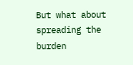But what about spreading the burden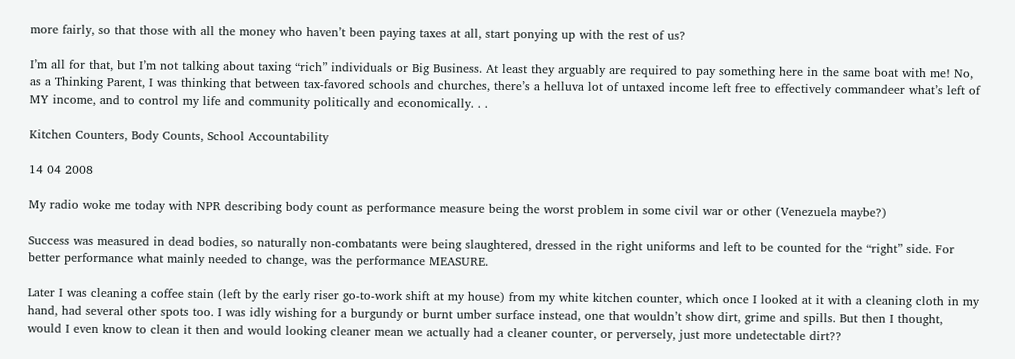more fairly, so that those with all the money who haven’t been paying taxes at all, start ponying up with the rest of us?

I’m all for that, but I’m not talking about taxing “rich” individuals or Big Business. At least they arguably are required to pay something here in the same boat with me! No, as a Thinking Parent, I was thinking that between tax-favored schools and churches, there’s a helluva lot of untaxed income left free to effectively commandeer what’s left of MY income, and to control my life and community politically and economically. . .

Kitchen Counters, Body Counts, School Accountability

14 04 2008

My radio woke me today with NPR describing body count as performance measure being the worst problem in some civil war or other (Venezuela maybe?)

Success was measured in dead bodies, so naturally non-combatants were being slaughtered, dressed in the right uniforms and left to be counted for the “right” side. For better performance what mainly needed to change, was the performance MEASURE.

Later I was cleaning a coffee stain (left by the early riser go-to-work shift at my house) from my white kitchen counter, which once I looked at it with a cleaning cloth in my hand, had several other spots too. I was idly wishing for a burgundy or burnt umber surface instead, one that wouldn’t show dirt, grime and spills. But then I thought, would I even know to clean it then and would looking cleaner mean we actually had a cleaner counter, or perversely, just more undetectable dirt??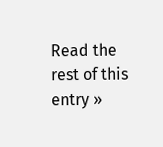Read the rest of this entry »